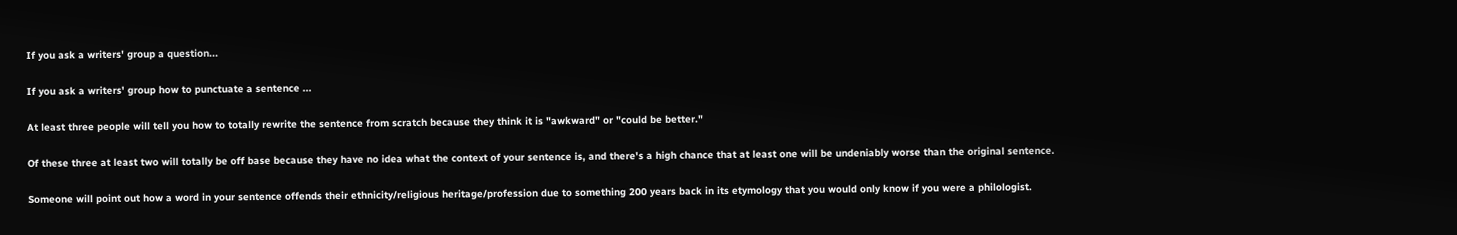If you ask a writers' group a question...

If you ask a writers' group how to punctuate a sentence ...

At least three people will tell you how to totally rewrite the sentence from scratch because they think it is "awkward" or "could be better."

Of these three at least two will totally be off base because they have no idea what the context of your sentence is, and there's a high chance that at least one will be undeniably worse than the original sentence.

Someone will point out how a word in your sentence offends their ethnicity/religious heritage/profession due to something 200 years back in its etymology that you would only know if you were a philologist.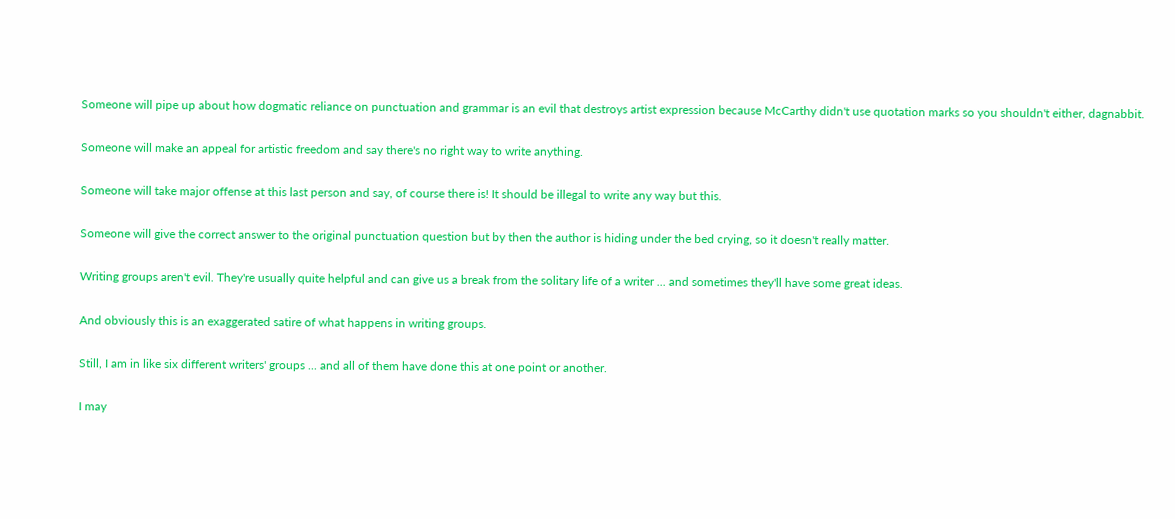Someone will pipe up about how dogmatic reliance on punctuation and grammar is an evil that destroys artist expression because McCarthy didn't use quotation marks so you shouldn't either, dagnabbit.

Someone will make an appeal for artistic freedom and say there's no right way to write anything.

Someone will take major offense at this last person and say, of course there is! It should be illegal to write any way but this.

Someone will give the correct answer to the original punctuation question but by then the author is hiding under the bed crying, so it doesn't really matter.

Writing groups aren't evil. They're usually quite helpful and can give us a break from the solitary life of a writer ... and sometimes they'll have some great ideas.

And obviously this is an exaggerated satire of what happens in writing groups.

Still, I am in like six different writers' groups ... and all of them have done this at one point or another.

I may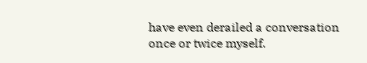have even derailed a conversation once or twice myself.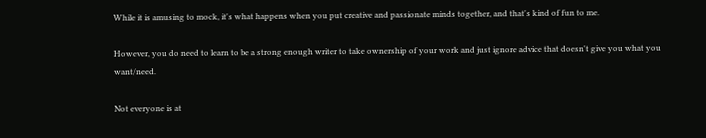While it is amusing to mock, it's what happens when you put creative and passionate minds together, and that's kind of fun to me.

However, you do need to learn to be a strong enough writer to take ownership of your work and just ignore advice that doesn't give you what you want/need.

Not everyone is at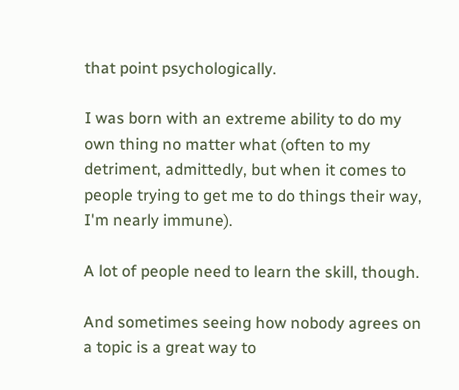that point psychologically.

I was born with an extreme ability to do my own thing no matter what (often to my detriment, admittedly, but when it comes to people trying to get me to do things their way, I'm nearly immune).

A lot of people need to learn the skill, though.

And sometimes seeing how nobody agrees on a topic is a great way to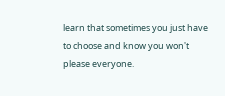learn that sometimes you just have to choose and know you won't please everyone.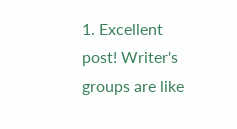1. Excellent post! Writer's groups are like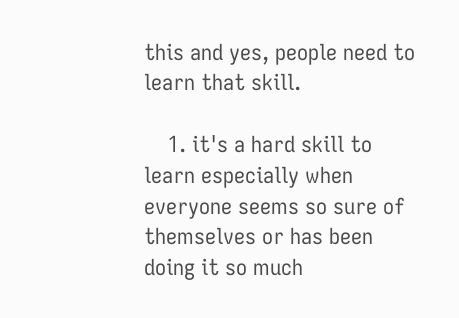this and yes, people need to learn that skill.

    1. it's a hard skill to learn especially when everyone seems so sure of themselves or has been doing it so much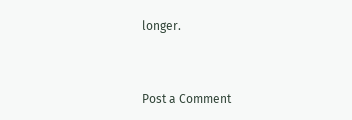longer.


Post a Comment